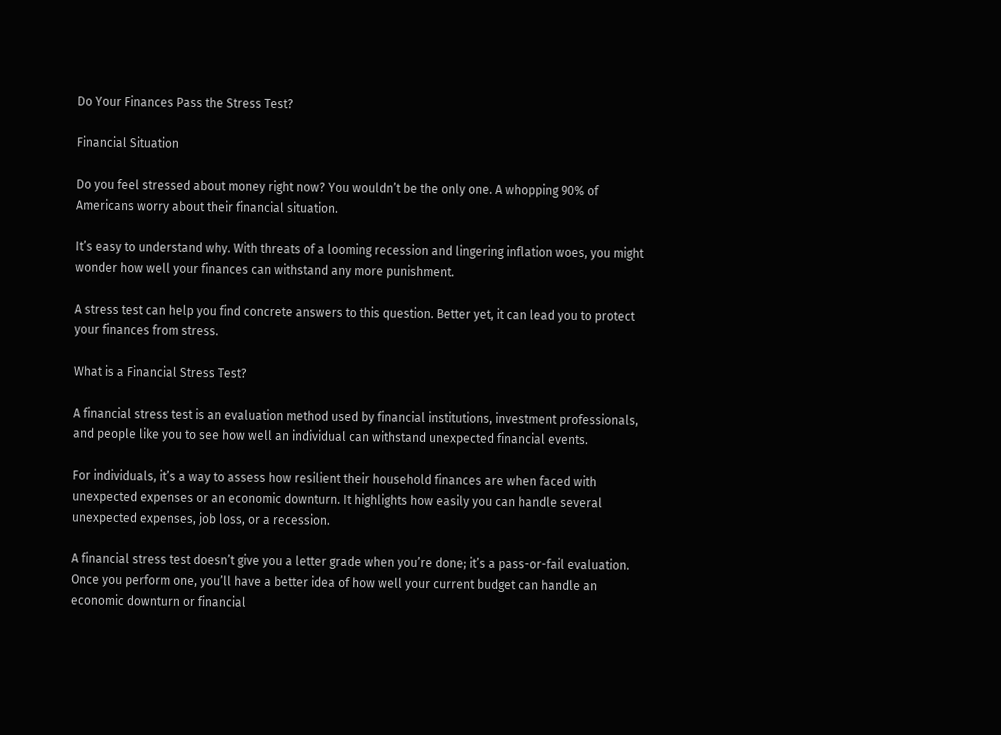Do Your Finances Pass the Stress Test?

Financial Situation

Do you feel stressed about money right now? You wouldn’t be the only one. A whopping 90% of Americans worry about their financial situation.

It’s easy to understand why. With threats of a looming recession and lingering inflation woes, you might wonder how well your finances can withstand any more punishment.

A stress test can help you find concrete answers to this question. Better yet, it can lead you to protect your finances from stress.

What is a Financial Stress Test?

A financial stress test is an evaluation method used by financial institutions, investment professionals, and people like you to see how well an individual can withstand unexpected financial events.

For individuals, it’s a way to assess how resilient their household finances are when faced with unexpected expenses or an economic downturn. It highlights how easily you can handle several unexpected expenses, job loss, or a recession.

A financial stress test doesn’t give you a letter grade when you’re done; it’s a pass-or-fail evaluation. Once you perform one, you’ll have a better idea of how well your current budget can handle an economic downturn or financial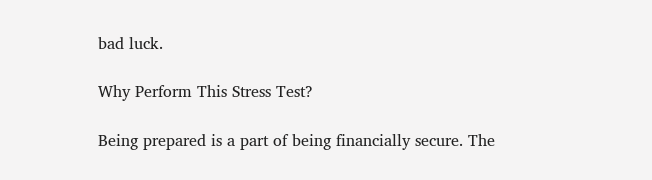bad luck.

Why Perform This Stress Test?

Being prepared is a part of being financially secure. The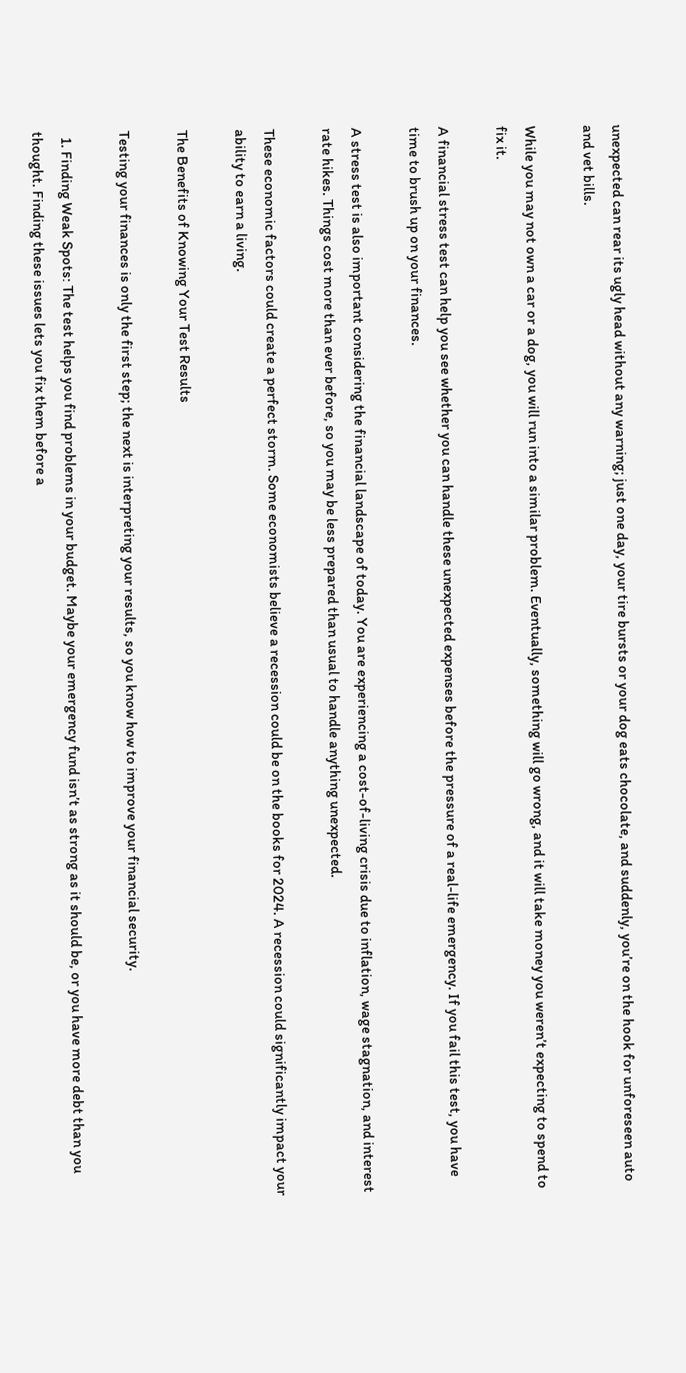unexpected can rear its ugly head without any warning; just one day, your tire bursts or your dog eats chocolate, and suddenly, you’re on the hook for unforeseen auto and vet bills.

While you may not own a car or a dog, you will run into a similar problem. Eventually, something will go wrong, and it will take money you weren’t expecting to spend to fix it.

A financial stress test can help you see whether you can handle these unexpected expenses before the pressure of a real-life emergency. If you fail this test, you have time to brush up on your finances.

A stress test is also important considering the financial landscape of today. You are experiencing a cost-of-living crisis due to inflation, wage stagnation, and interest rate hikes. Things cost more than ever before, so you may be less prepared than usual to handle anything unexpected.

These economic factors could create a perfect storm. Some economists believe a recession could be on the books for 2024. A recession could significantly impact your ability to earn a living.

The Benefits of Knowing Your Test Results

Testing your finances is only the first step; the next is interpreting your results, so you know how to improve your financial security.

  1. Finding Weak Spots: The test helps you find problems in your budget. Maybe your emergency fund isn’t as strong as it should be, or you have more debt than you thought. Finding these issues lets you fix them before a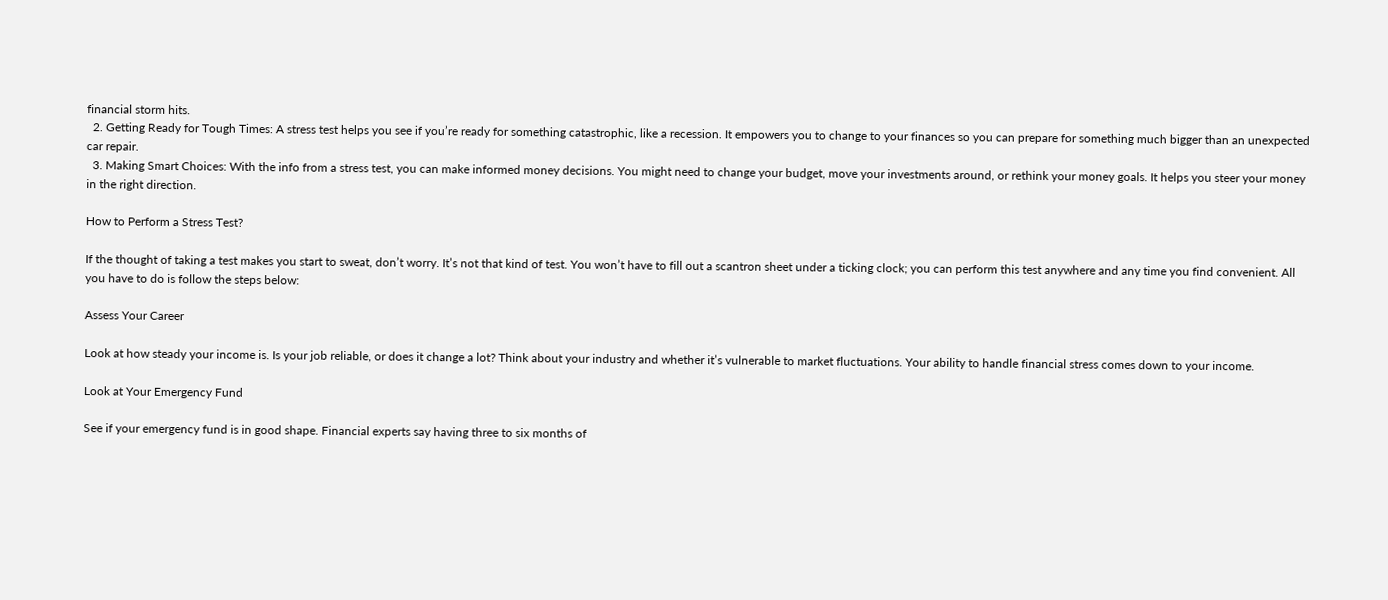financial storm hits.
  2. Getting Ready for Tough Times: A stress test helps you see if you’re ready for something catastrophic, like a recession. It empowers you to change to your finances so you can prepare for something much bigger than an unexpected car repair.
  3. Making Smart Choices: With the info from a stress test, you can make informed money decisions. You might need to change your budget, move your investments around, or rethink your money goals. It helps you steer your money in the right direction.

How to Perform a Stress Test?

If the thought of taking a test makes you start to sweat, don’t worry. It’s not that kind of test. You won’t have to fill out a scantron sheet under a ticking clock; you can perform this test anywhere and any time you find convenient. All you have to do is follow the steps below:

Assess Your Career

Look at how steady your income is. Is your job reliable, or does it change a lot? Think about your industry and whether it’s vulnerable to market fluctuations. Your ability to handle financial stress comes down to your income.

Look at Your Emergency Fund

See if your emergency fund is in good shape. Financial experts say having three to six months of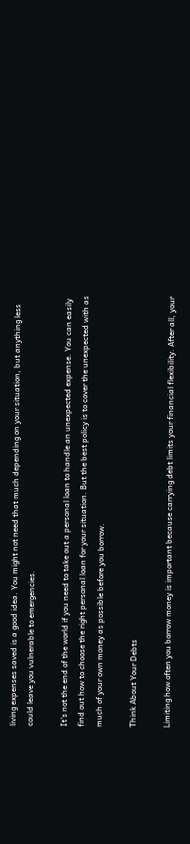living expenses saved is a good idea. You might not need that much depending on your situation, but anything less could leave you vulnerable to emergencies.

It’s not the end of the world if you need to take out a personal loan to handle an unexpected expense. You can easily find out how to choose the right personal loan for your situation. But the best policy is to cover the unexpected with as much of your own money as possible before you borrow.

Think About Your Debts

Limiting how often you borrow money is important because carrying debt limits your financial flexibility. After all, your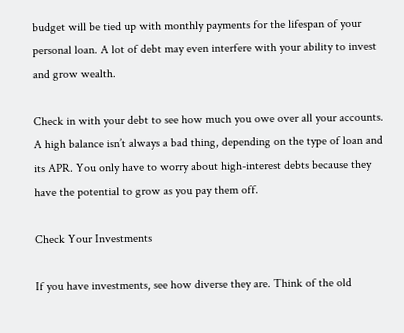budget will be tied up with monthly payments for the lifespan of your personal loan. A lot of debt may even interfere with your ability to invest and grow wealth.

Check in with your debt to see how much you owe over all your accounts. A high balance isn’t always a bad thing, depending on the type of loan and its APR. You only have to worry about high-interest debts because they have the potential to grow as you pay them off.

Check Your Investments

If you have investments, see how diverse they are. Think of the old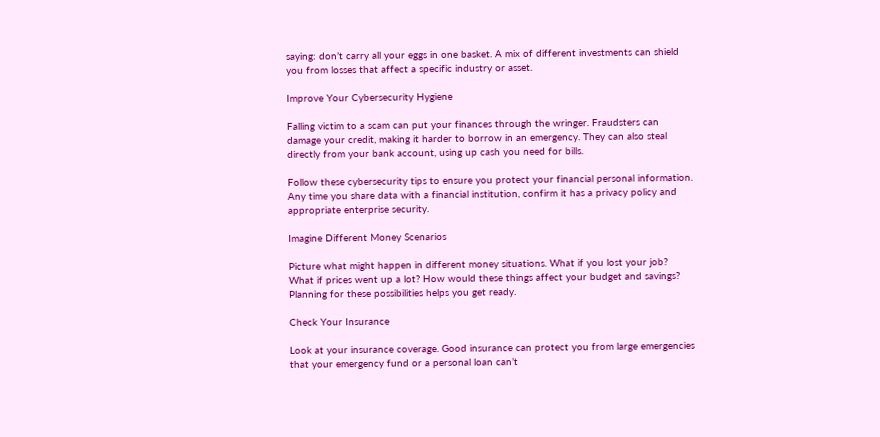saying: don’t carry all your eggs in one basket. A mix of different investments can shield you from losses that affect a specific industry or asset.

Improve Your Cybersecurity Hygiene

Falling victim to a scam can put your finances through the wringer. Fraudsters can damage your credit, making it harder to borrow in an emergency. They can also steal directly from your bank account, using up cash you need for bills.

Follow these cybersecurity tips to ensure you protect your financial personal information. Any time you share data with a financial institution, confirm it has a privacy policy and appropriate enterprise security.

Imagine Different Money Scenarios

Picture what might happen in different money situations. What if you lost your job? What if prices went up a lot? How would these things affect your budget and savings? Planning for these possibilities helps you get ready.

Check Your Insurance

Look at your insurance coverage. Good insurance can protect you from large emergencies that your emergency fund or a personal loan can’t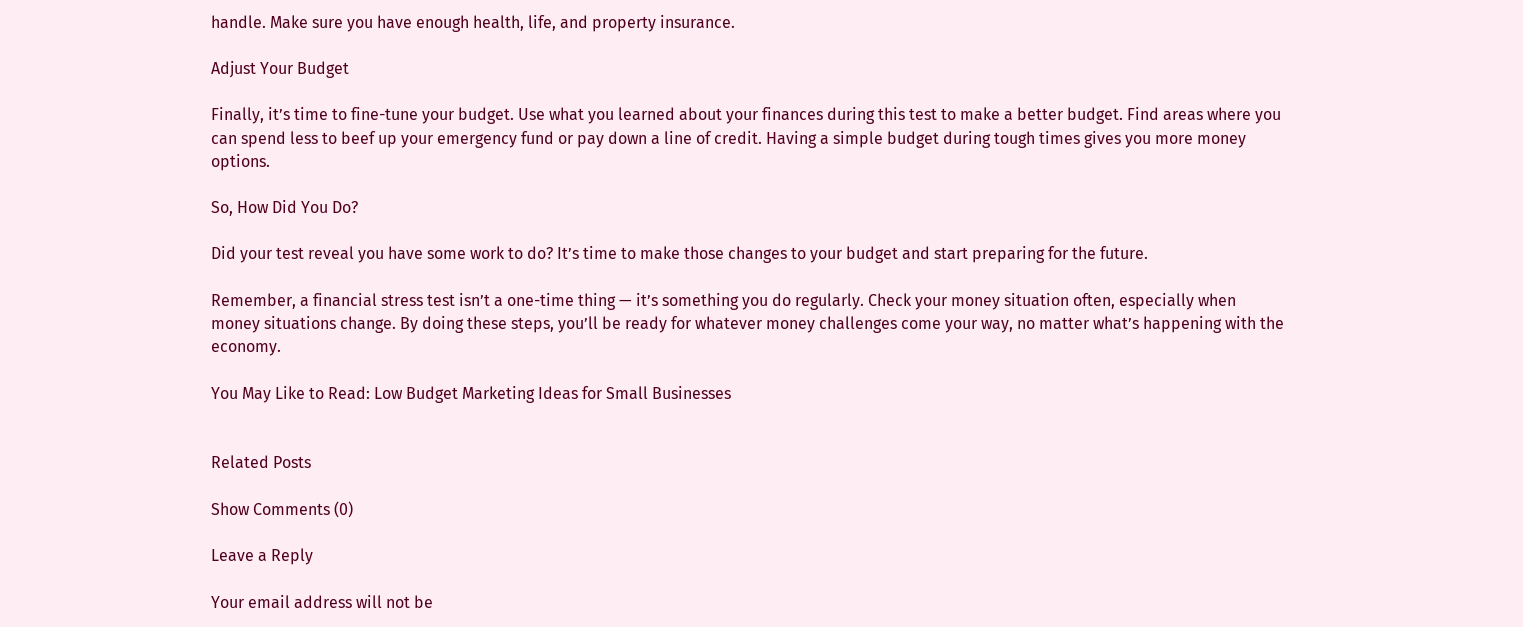handle. Make sure you have enough health, life, and property insurance.

Adjust Your Budget

Finally, it’s time to fine-tune your budget. Use what you learned about your finances during this test to make a better budget. Find areas where you can spend less to beef up your emergency fund or pay down a line of credit. Having a simple budget during tough times gives you more money options.

So, How Did You Do?

Did your test reveal you have some work to do? It’s time to make those changes to your budget and start preparing for the future.

Remember, a financial stress test isn’t a one-time thing — it’s something you do regularly. Check your money situation often, especially when money situations change. By doing these steps, you’ll be ready for whatever money challenges come your way, no matter what’s happening with the economy.

You May Like to Read: Low Budget Marketing Ideas for Small Businesses


Related Posts

Show Comments (0)

Leave a Reply

Your email address will not be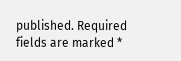published. Required fields are marked *